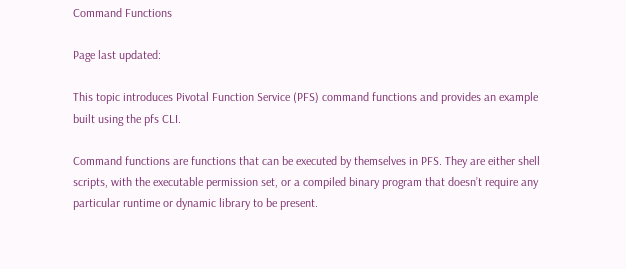Command Functions

Page last updated:

This topic introduces Pivotal Function Service (PFS) command functions and provides an example built using the pfs CLI.

Command functions are functions that can be executed by themselves in PFS. They are either shell scripts, with the executable permission set, or a compiled binary program that doesn’t require any particular runtime or dynamic library to be present.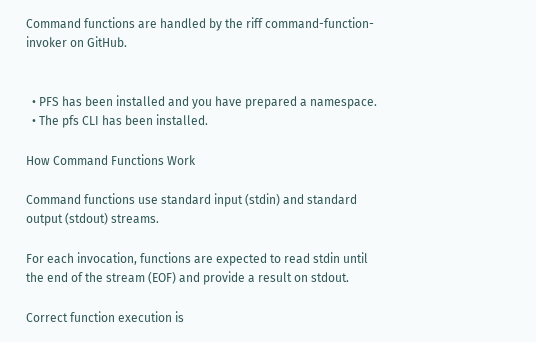Command functions are handled by the riff command-function-invoker on GitHub.


  • PFS has been installed and you have prepared a namespace.
  • The pfs CLI has been installed.

How Command Functions Work

Command functions use standard input (stdin) and standard output (stdout) streams.

For each invocation, functions are expected to read stdin until the end of the stream (EOF) and provide a result on stdout.

Correct function execution is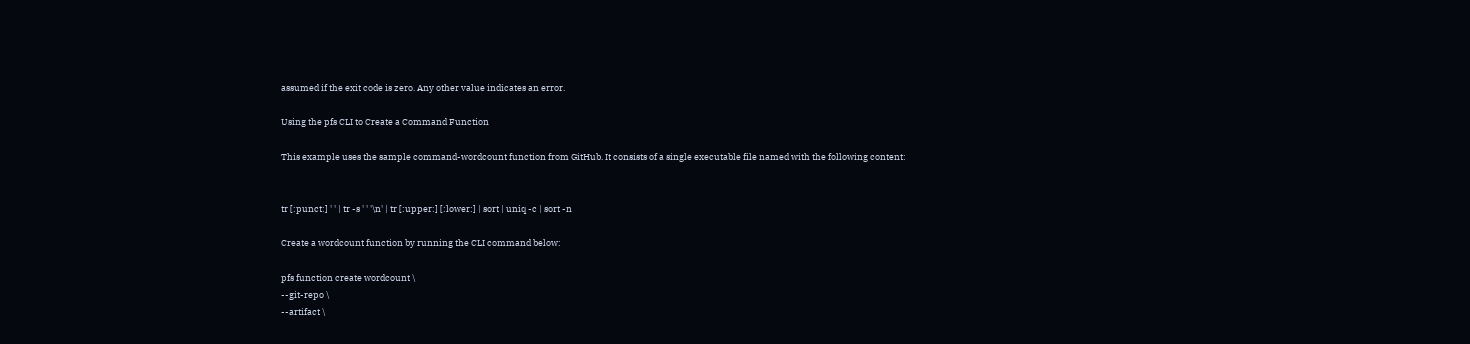assumed if the exit code is zero. Any other value indicates an error.

Using the pfs CLI to Create a Command Function

This example uses the sample command-wordcount function from GitHub. It consists of a single executable file named with the following content:


tr [:punct:] ' ' | tr -s ' ' '\n' | tr [:upper:] [:lower:] | sort | uniq -c | sort -n

Create a wordcount function by running the CLI command below:

pfs function create wordcount \
--git-repo \
--artifact \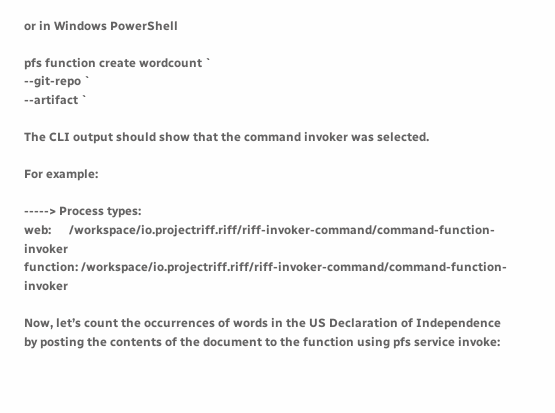or in Windows PowerShell

pfs function create wordcount `
--git-repo `
--artifact `

The CLI output should show that the command invoker was selected.

For example:

-----> Process types:
web:      /workspace/io.projectriff.riff/riff-invoker-command/command-function-invoker
function: /workspace/io.projectriff.riff/riff-invoker-command/command-function-invoker

Now, let’s count the occurrences of words in the US Declaration of Independence by posting the contents of the document to the function using pfs service invoke: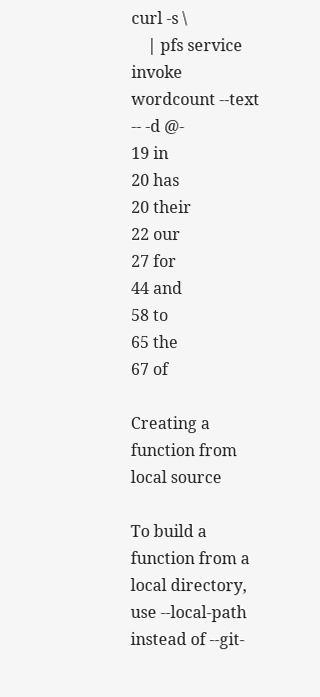curl -s \
    | pfs service invoke wordcount --text -- -d @-
19 in
20 has
20 their
22 our
27 for
44 and
58 to
65 the
67 of

Creating a function from local source

To build a function from a local directory, use --local-path instead of --git-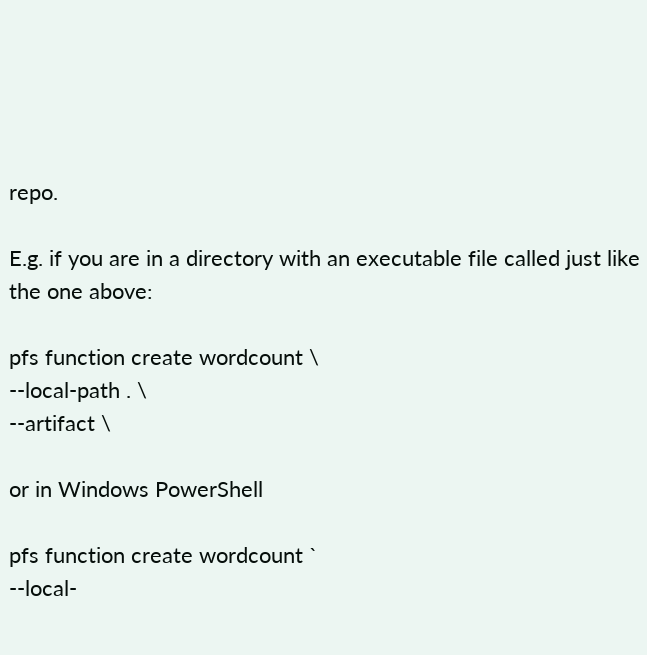repo.

E.g. if you are in a directory with an executable file called just like the one above:

pfs function create wordcount \
--local-path . \
--artifact \

or in Windows PowerShell

pfs function create wordcount `
--local-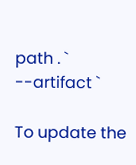path . `
--artifact `

To update the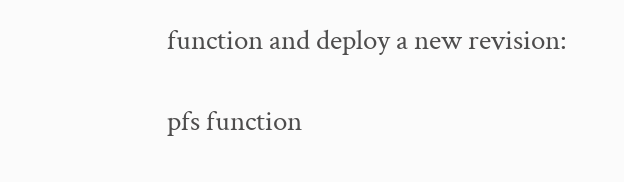function and deploy a new revision:

pfs function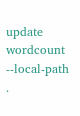update wordcount --local-path .